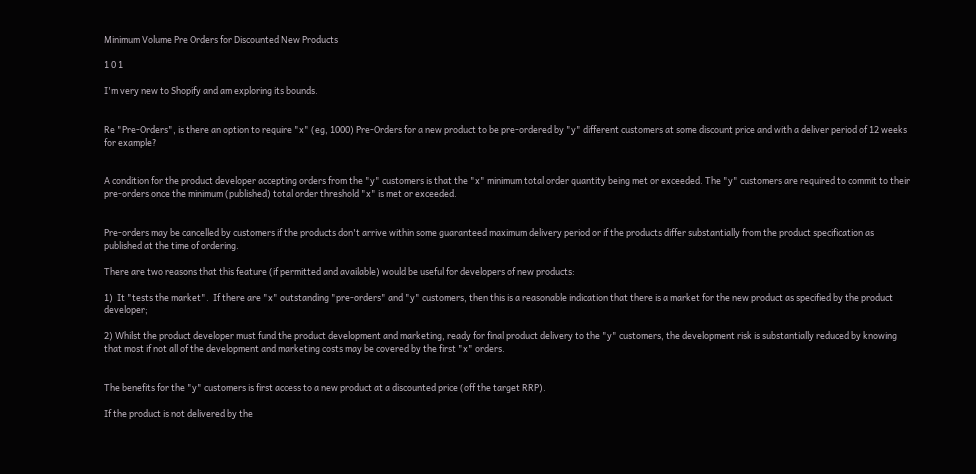Minimum Volume Pre Orders for Discounted New Products

1 0 1

I'm very new to Shopify and am exploring its bounds.


Re "Pre-Orders", is there an option to require "x" (eg, 1000) Pre-Orders for a new product to be pre-ordered by "y" different customers at some discount price and with a deliver period of 12 weeks for example?


A condition for the product developer accepting orders from the "y" customers is that the "x" minimum total order quantity being met or exceeded. The "y" customers are required to commit to their pre-orders once the minimum (published) total order threshold "x" is met or exceeded.


Pre-orders may be cancelled by customers if the products don't arrive within some guaranteed maximum delivery period or if the products differ substantially from the product specification as published at the time of ordering.

There are two reasons that this feature (if permitted and available) would be useful for developers of new products:

1)  It "tests the market".  If there are "x" outstanding "pre-orders" and "y" customers, then this is a reasonable indication that there is a market for the new product as specified by the product developer;

2) Whilst the product developer must fund the product development and marketing, ready for final product delivery to the "y" customers, the development risk is substantially reduced by knowing that most if not all of the development and marketing costs may be covered by the first "x" orders.


The benefits for the "y" customers is first access to a new product at a discounted price (off the target RRP).

If the product is not delivered by the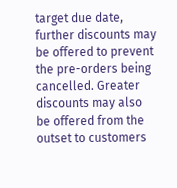target due date, further discounts may be offered to prevent the pre-orders being cancelled. Greater discounts may also be offered from the outset to customers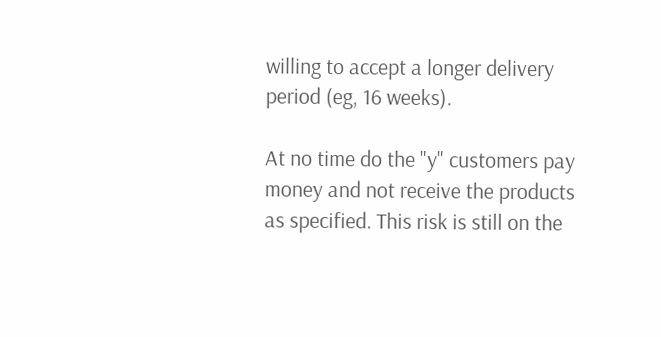willing to accept a longer delivery period (eg, 16 weeks).

At no time do the "y" customers pay money and not receive the products as specified. This risk is still on the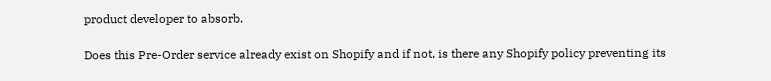product developer to absorb.

Does this Pre-Order service already exist on Shopify and if not, is there any Shopify policy preventing its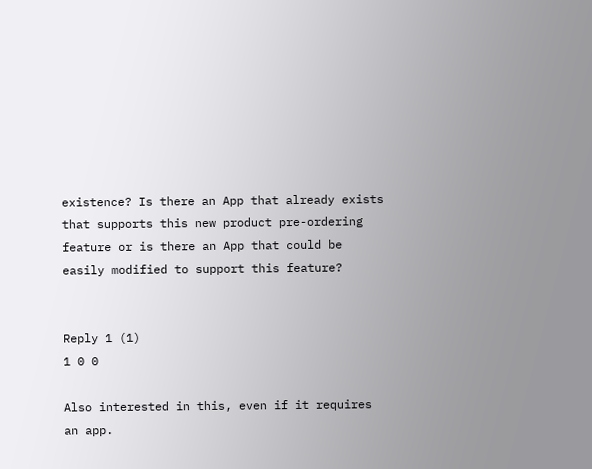existence? Is there an App that already exists that supports this new product pre-ordering feature or is there an App that could be easily modified to support this feature?


Reply 1 (1)
1 0 0

Also interested in this, even if it requires an app.